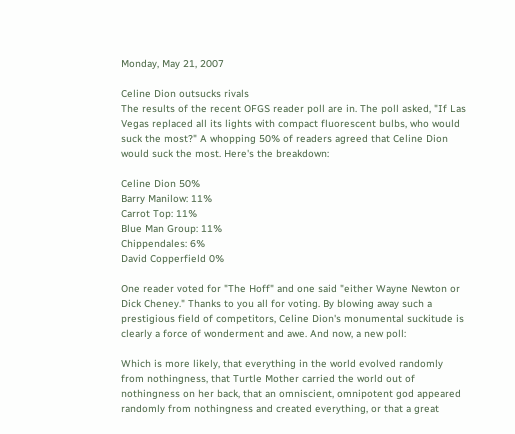Monday, May 21, 2007

Celine Dion outsucks rivals
The results of the recent OFGS reader poll are in. The poll asked, "If Las Vegas replaced all its lights with compact fluorescent bulbs, who would suck the most?" A whopping 50% of readers agreed that Celine Dion would suck the most. Here's the breakdown:

Celine Dion 50%
Barry Manilow: 11%
Carrot Top: 11%
Blue Man Group: 11%
Chippendales: 6%
David Copperfield 0%

One reader voted for "The Hoff" and one said "either Wayne Newton or Dick Cheney." Thanks to you all for voting. By blowing away such a prestigious field of competitors, Celine Dion's monumental suckitude is clearly a force of wonderment and awe. And now, a new poll:

Which is more likely, that everything in the world evolved randomly from nothingness, that Turtle Mother carried the world out of nothingness on her back, that an omniscient, omnipotent god appeared randomly from nothingness and created everything, or that a great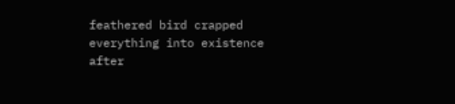feathered bird crapped everything into existence after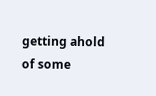getting ahold of some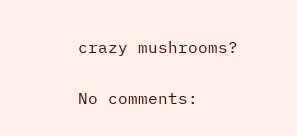crazy mushrooms?

No comments: